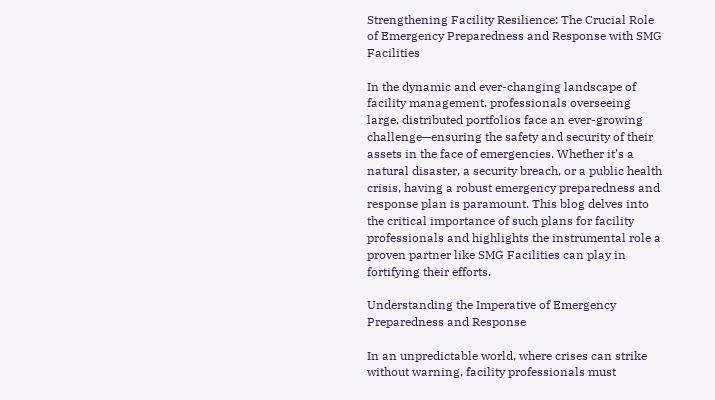Strengthening Facility Resilience: The Crucial Role of Emergency Preparedness and Response with SMG Facilities

In the dynamic and ever-changing landscape of facility management, professionals overseeing large, distributed portfolios face an ever-growing challenge—ensuring the safety and security of their assets in the face of emergencies. Whether it’s a natural disaster, a security breach, or a public health crisis, having a robust emergency preparedness and response plan is paramount. This blog delves into the critical importance of such plans for facility professionals and highlights the instrumental role a proven partner like SMG Facilities can play in fortifying their efforts.

Understanding the Imperative of Emergency Preparedness and Response

In an unpredictable world, where crises can strike without warning, facility professionals must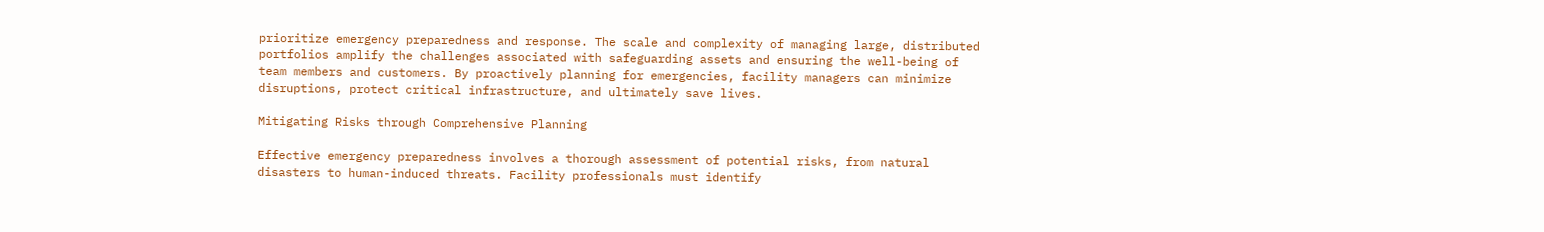prioritize emergency preparedness and response. The scale and complexity of managing large, distributed portfolios amplify the challenges associated with safeguarding assets and ensuring the well-being of team members and customers. By proactively planning for emergencies, facility managers can minimize disruptions, protect critical infrastructure, and ultimately save lives.

Mitigating Risks through Comprehensive Planning

Effective emergency preparedness involves a thorough assessment of potential risks, from natural disasters to human-induced threats. Facility professionals must identify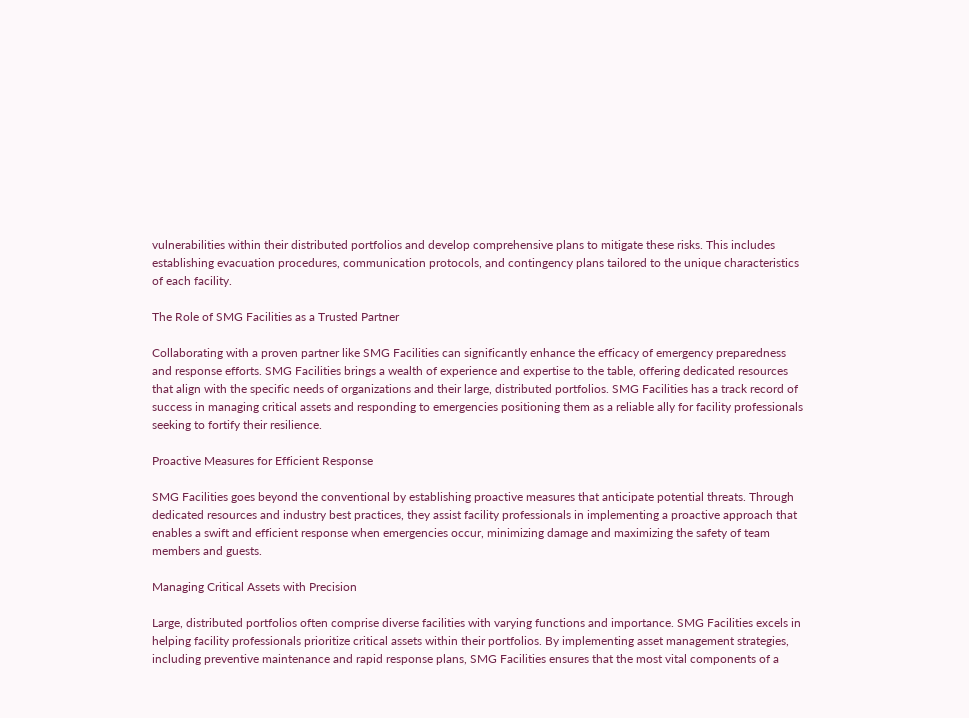vulnerabilities within their distributed portfolios and develop comprehensive plans to mitigate these risks. This includes establishing evacuation procedures, communication protocols, and contingency plans tailored to the unique characteristics of each facility.

The Role of SMG Facilities as a Trusted Partner

Collaborating with a proven partner like SMG Facilities can significantly enhance the efficacy of emergency preparedness and response efforts. SMG Facilities brings a wealth of experience and expertise to the table, offering dedicated resources that align with the specific needs of organizations and their large, distributed portfolios. SMG Facilities has a track record of success in managing critical assets and responding to emergencies positioning them as a reliable ally for facility professionals seeking to fortify their resilience.

Proactive Measures for Efficient Response

SMG Facilities goes beyond the conventional by establishing proactive measures that anticipate potential threats. Through dedicated resources and industry best practices, they assist facility professionals in implementing a proactive approach that enables a swift and efficient response when emergencies occur, minimizing damage and maximizing the safety of team members and guests.

Managing Critical Assets with Precision

Large, distributed portfolios often comprise diverse facilities with varying functions and importance. SMG Facilities excels in helping facility professionals prioritize critical assets within their portfolios. By implementing asset management strategies, including preventive maintenance and rapid response plans, SMG Facilities ensures that the most vital components of a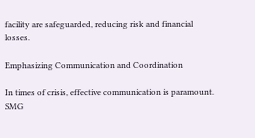facility are safeguarded, reducing risk and financial losses.

Emphasizing Communication and Coordination

In times of crisis, effective communication is paramount. SMG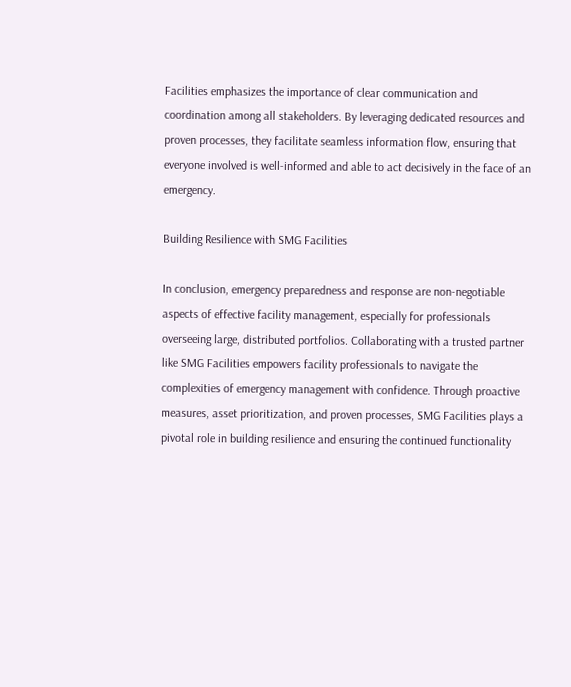Facilities emphasizes the importance of clear communication and coordination among all stakeholders. By leveraging dedicated resources and proven processes, they facilitate seamless information flow, ensuring that everyone involved is well-informed and able to act decisively in the face of an emergency.

Building Resilience with SMG Facilities

In conclusion, emergency preparedness and response are non-negotiable aspects of effective facility management, especially for professionals overseeing large, distributed portfolios. Collaborating with a trusted partner like SMG Facilities empowers facility professionals to navigate the complexities of emergency management with confidence. Through proactive measures, asset prioritization, and proven processes, SMG Facilities plays a pivotal role in building resilience and ensuring the continued functionality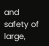and safety of large,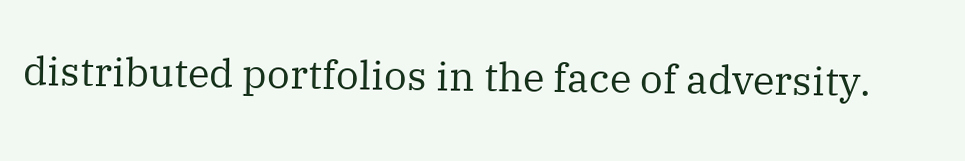distributed portfolios in the face of adversity.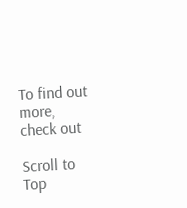To find out more, check out

Scroll to Top